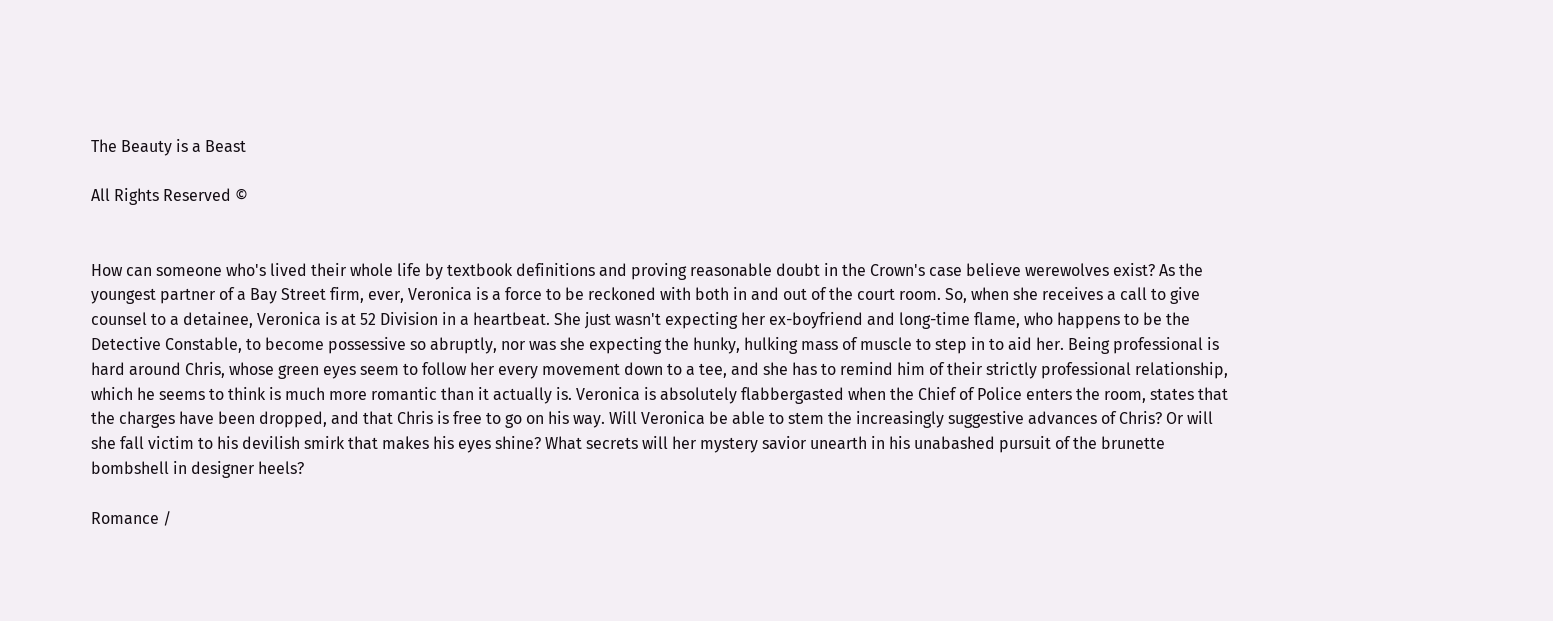The Beauty is a Beast

All Rights Reserved ©


How can someone who's lived their whole life by textbook definitions and proving reasonable doubt in the Crown's case believe werewolves exist? As the youngest partner of a Bay Street firm, ever, Veronica is a force to be reckoned with both in and out of the court room. So, when she receives a call to give counsel to a detainee, Veronica is at 52 Division in a heartbeat. She just wasn't expecting her ex-boyfriend and long-time flame, who happens to be the Detective Constable, to become possessive so abruptly, nor was she expecting the hunky, hulking mass of muscle to step in to aid her. Being professional is hard around Chris, whose green eyes seem to follow her every movement down to a tee, and she has to remind him of their strictly professional relationship, which he seems to think is much more romantic than it actually is. Veronica is absolutely flabbergasted when the Chief of Police enters the room, states that the charges have been dropped, and that Chris is free to go on his way. Will Veronica be able to stem the increasingly suggestive advances of Chris? Or will she fall victim to his devilish smirk that makes his eyes shine? What secrets will her mystery savior unearth in his unabashed pursuit of the brunette bombshell in designer heels?

Romance /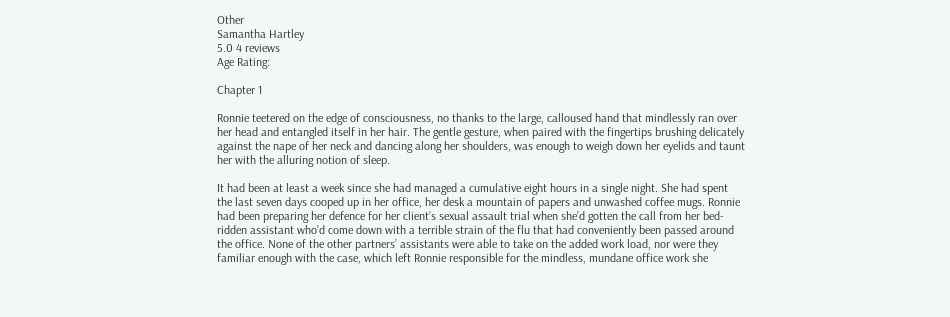Other
Samantha Hartley
5.0 4 reviews
Age Rating:

Chapter 1

Ronnie teetered on the edge of consciousness, no thanks to the large, calloused hand that mindlessly ran over her head and entangled itself in her hair. The gentle gesture, when paired with the fingertips brushing delicately against the nape of her neck and dancing along her shoulders, was enough to weigh down her eyelids and taunt her with the alluring notion of sleep.

It had been at least a week since she had managed a cumulative eight hours in a single night. She had spent the last seven days cooped up in her office, her desk a mountain of papers and unwashed coffee mugs. Ronnie had been preparing her defence for her client’s sexual assault trial when she’d gotten the call from her bed-ridden assistant who’d come down with a terrible strain of the flu that had conveniently been passed around the office. None of the other partners’ assistants were able to take on the added work load, nor were they familiar enough with the case, which left Ronnie responsible for the mindless, mundane office work she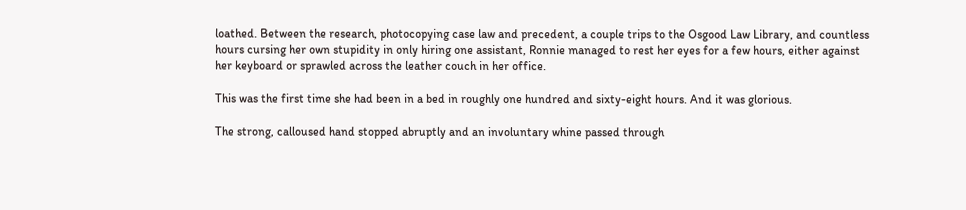loathed. Between the research, photocopying case law and precedent, a couple trips to the Osgood Law Library, and countless hours cursing her own stupidity in only hiring one assistant, Ronnie managed to rest her eyes for a few hours, either against her keyboard or sprawled across the leather couch in her office.

This was the first time she had been in a bed in roughly one hundred and sixty-eight hours. And it was glorious.

The strong, calloused hand stopped abruptly and an involuntary whine passed through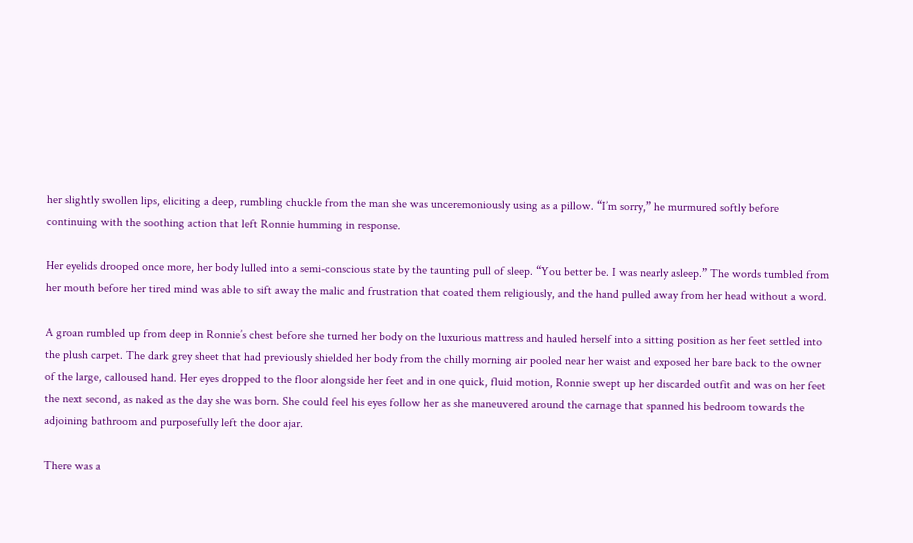her slightly swollen lips, eliciting a deep, rumbling chuckle from the man she was unceremoniously using as a pillow. “I’m sorry,” he murmured softly before continuing with the soothing action that left Ronnie humming in response.

Her eyelids drooped once more, her body lulled into a semi-conscious state by the taunting pull of sleep. “You better be. I was nearly asleep.” The words tumbled from her mouth before her tired mind was able to sift away the malic and frustration that coated them religiously, and the hand pulled away from her head without a word.

A groan rumbled up from deep in Ronnie’s chest before she turned her body on the luxurious mattress and hauled herself into a sitting position as her feet settled into the plush carpet. The dark grey sheet that had previously shielded her body from the chilly morning air pooled near her waist and exposed her bare back to the owner of the large, calloused hand. Her eyes dropped to the floor alongside her feet and in one quick, fluid motion, Ronnie swept up her discarded outfit and was on her feet the next second, as naked as the day she was born. She could feel his eyes follow her as she maneuvered around the carnage that spanned his bedroom towards the adjoining bathroom and purposefully left the door ajar.

There was a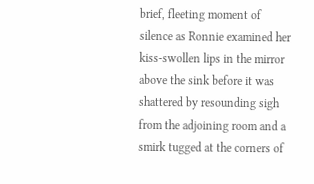brief, fleeting moment of silence as Ronnie examined her kiss-swollen lips in the mirror above the sink before it was shattered by resounding sigh from the adjoining room and a smirk tugged at the corners of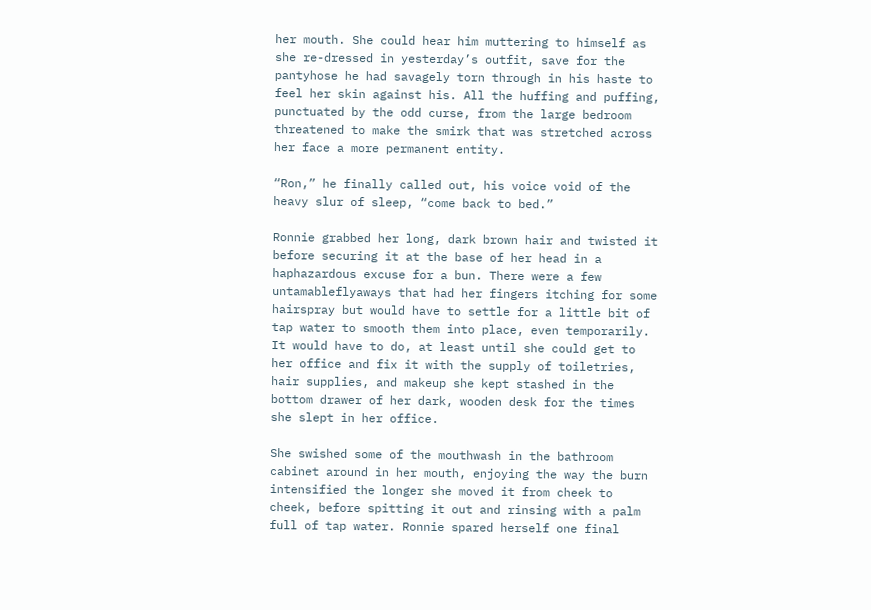her mouth. She could hear him muttering to himself as she re-dressed in yesterday’s outfit, save for the pantyhose he had savagely torn through in his haste to feel her skin against his. All the huffing and puffing, punctuated by the odd curse, from the large bedroom threatened to make the smirk that was stretched across her face a more permanent entity.

“Ron,” he finally called out, his voice void of the heavy slur of sleep, “come back to bed.”

Ronnie grabbed her long, dark brown hair and twisted it before securing it at the base of her head in a haphazardous excuse for a bun. There were a few untamableflyaways that had her fingers itching for some hairspray but would have to settle for a little bit of tap water to smooth them into place, even temporarily. It would have to do, at least until she could get to her office and fix it with the supply of toiletries, hair supplies, and makeup she kept stashed in the bottom drawer of her dark, wooden desk for the times she slept in her office.

She swished some of the mouthwash in the bathroom cabinet around in her mouth, enjoying the way the burn intensified the longer she moved it from cheek to cheek, before spitting it out and rinsing with a palm full of tap water. Ronnie spared herself one final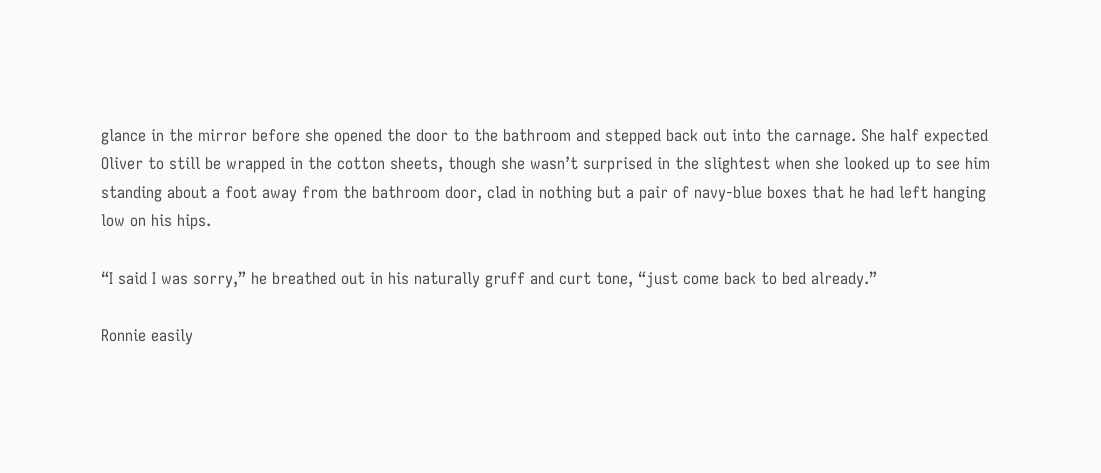glance in the mirror before she opened the door to the bathroom and stepped back out into the carnage. She half expected Oliver to still be wrapped in the cotton sheets, though she wasn’t surprised in the slightest when she looked up to see him standing about a foot away from the bathroom door, clad in nothing but a pair of navy-blue boxes that he had left hanging low on his hips.

“I said I was sorry,” he breathed out in his naturally gruff and curt tone, “just come back to bed already.”

Ronnie easily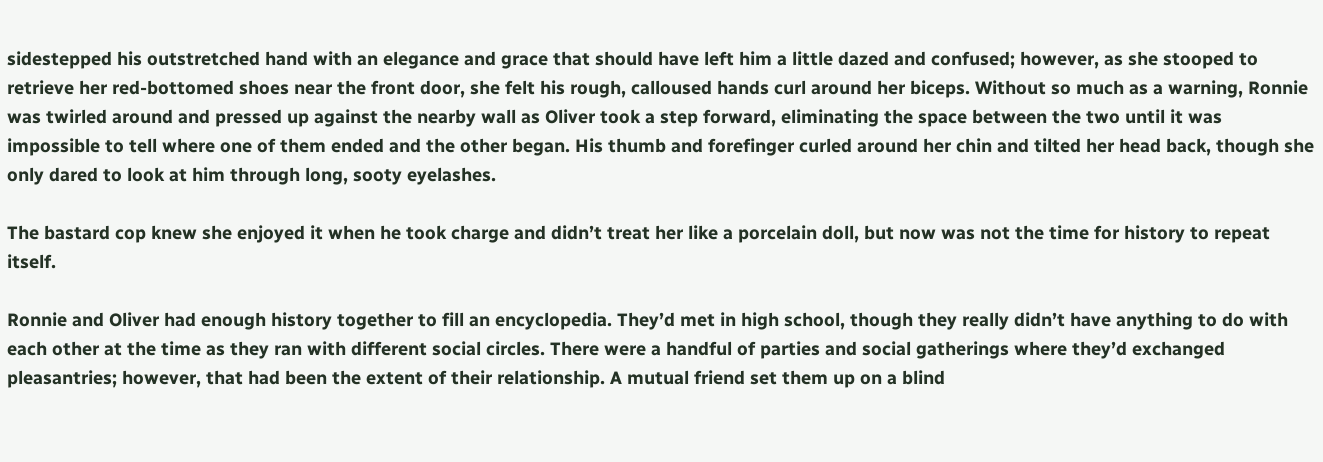sidestepped his outstretched hand with an elegance and grace that should have left him a little dazed and confused; however, as she stooped to retrieve her red-bottomed shoes near the front door, she felt his rough, calloused hands curl around her biceps. Without so much as a warning, Ronnie was twirled around and pressed up against the nearby wall as Oliver took a step forward, eliminating the space between the two until it was impossible to tell where one of them ended and the other began. His thumb and forefinger curled around her chin and tilted her head back, though she only dared to look at him through long, sooty eyelashes.

The bastard cop knew she enjoyed it when he took charge and didn’t treat her like a porcelain doll, but now was not the time for history to repeat itself.

Ronnie and Oliver had enough history together to fill an encyclopedia. They’d met in high school, though they really didn’t have anything to do with each other at the time as they ran with different social circles. There were a handful of parties and social gatherings where they’d exchanged pleasantries; however, that had been the extent of their relationship. A mutual friend set them up on a blind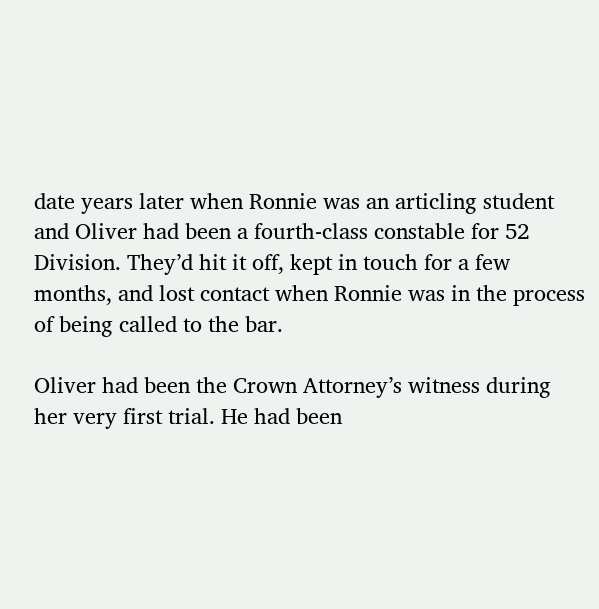date years later when Ronnie was an articling student and Oliver had been a fourth-class constable for 52 Division. They’d hit it off, kept in touch for a few months, and lost contact when Ronnie was in the process of being called to the bar.

Oliver had been the Crown Attorney’s witness during her very first trial. He had been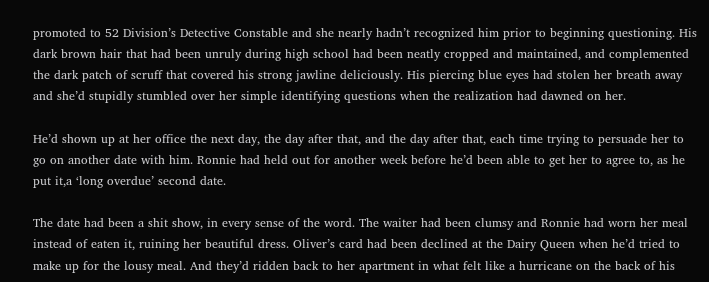promoted to 52 Division’s Detective Constable and she nearly hadn’t recognized him prior to beginning questioning. His dark brown hair that had been unruly during high school had been neatly cropped and maintained, and complemented the dark patch of scruff that covered his strong jawline deliciously. His piercing blue eyes had stolen her breath away and she’d stupidly stumbled over her simple identifying questions when the realization had dawned on her.

He’d shown up at her office the next day, the day after that, and the day after that, each time trying to persuade her to go on another date with him. Ronnie had held out for another week before he’d been able to get her to agree to, as he put it,a ‘long overdue’ second date.

The date had been a shit show, in every sense of the word. The waiter had been clumsy and Ronnie had worn her meal instead of eaten it, ruining her beautiful dress. Oliver’s card had been declined at the Dairy Queen when he’d tried to make up for the lousy meal. And they’d ridden back to her apartment in what felt like a hurricane on the back of his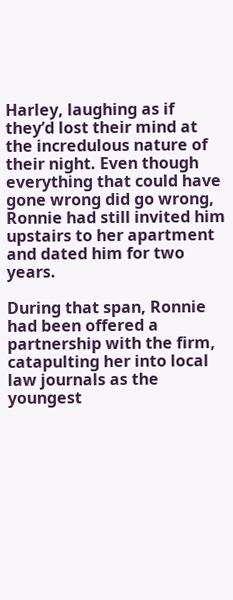Harley, laughing as if they’d lost their mind at the incredulous nature of their night. Even though everything that could have gone wrong did go wrong, Ronnie had still invited him upstairs to her apartment and dated him for two years.

During that span, Ronnie had been offered a partnership with the firm, catapulting her into local law journals as the youngest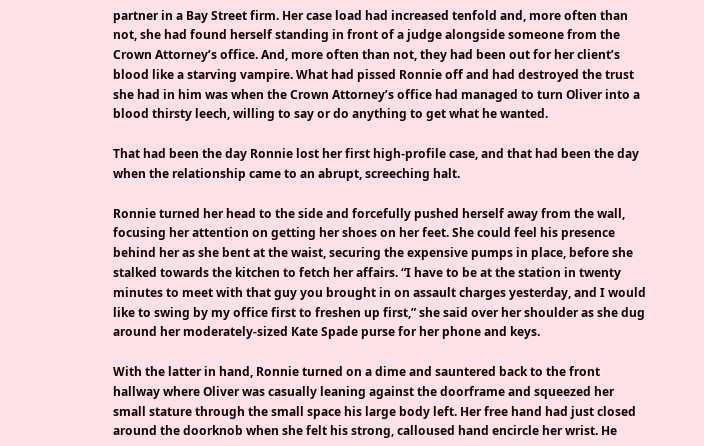partner in a Bay Street firm. Her case load had increased tenfold and, more often than not, she had found herself standing in front of a judge alongside someone from the Crown Attorney’s office. And, more often than not, they had been out for her client’s blood like a starving vampire. What had pissed Ronnie off and had destroyed the trust she had in him was when the Crown Attorney’s office had managed to turn Oliver into a blood thirsty leech, willing to say or do anything to get what he wanted.

That had been the day Ronnie lost her first high-profile case, and that had been the day when the relationship came to an abrupt, screeching halt.

Ronnie turned her head to the side and forcefully pushed herself away from the wall, focusing her attention on getting her shoes on her feet. She could feel his presence behind her as she bent at the waist, securing the expensive pumps in place, before she stalked towards the kitchen to fetch her affairs. “I have to be at the station in twenty minutes to meet with that guy you brought in on assault charges yesterday, and I would like to swing by my office first to freshen up first,” she said over her shoulder as she dug around her moderately-sized Kate Spade purse for her phone and keys.

With the latter in hand, Ronnie turned on a dime and sauntered back to the front hallway where Oliver was casually leaning against the doorframe and squeezed her small stature through the small space his large body left. Her free hand had just closed around the doorknob when she felt his strong, calloused hand encircle her wrist. He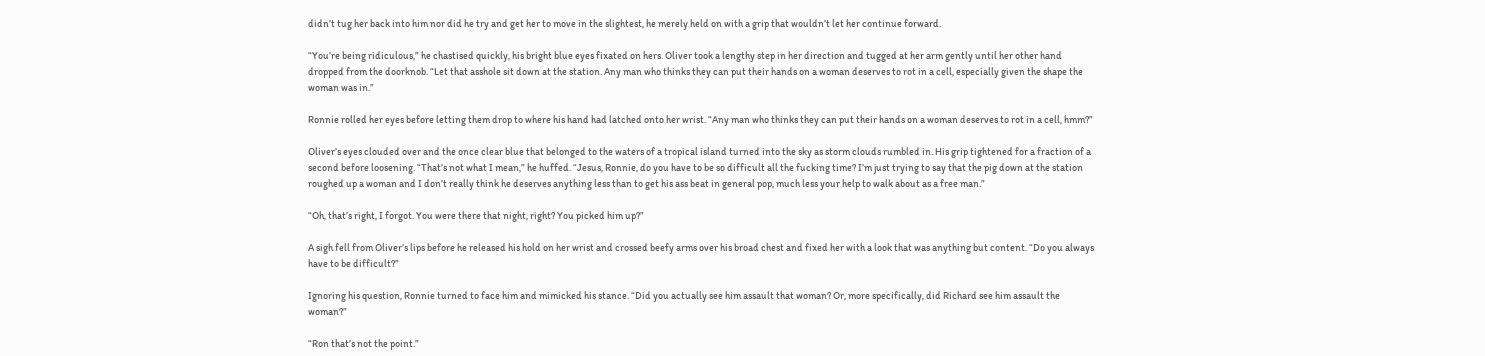didn’t tug her back into him nor did he try and get her to move in the slightest, he merely held on with a grip that wouldn’t let her continue forward.

“You’re being ridiculous,” he chastised quickly, his bright blue eyes fixated on hers. Oliver took a lengthy step in her direction and tugged at her arm gently until her other hand dropped from the doorknob. “Let that asshole sit down at the station. Any man who thinks they can put their hands on a woman deserves to rot in a cell, especially given the shape the woman was in.”

Ronnie rolled her eyes before letting them drop to where his hand had latched onto her wrist. “Any man who thinks they can put their hands on a woman deserves to rot in a cell, hmm?”

Oliver’s eyes clouded over and the once clear blue that belonged to the waters of a tropical island turned into the sky as storm clouds rumbled in. His grip tightened for a fraction of a second before loosening. “That’s not what I mean,” he huffed. “Jesus, Ronnie, do you have to be so difficult all the fucking time? I’m just trying to say that the pig down at the station roughed up a woman and I don’t really think he deserves anything less than to get his ass beat in general pop, much less your help to walk about as a free man.”

“Oh, that’s right, I forgot. You were there that night, right? You picked him up?”

A sigh fell from Oliver’s lips before he released his hold on her wrist and crossed beefy arms over his broad chest and fixed her with a look that was anything but content. “Do you always have to be difficult?”

Ignoring his question, Ronnie turned to face him and mimicked his stance. “Did you actually see him assault that woman? Or, more specifically, did Richard see him assault the woman?”

“Ron that’s not the point.”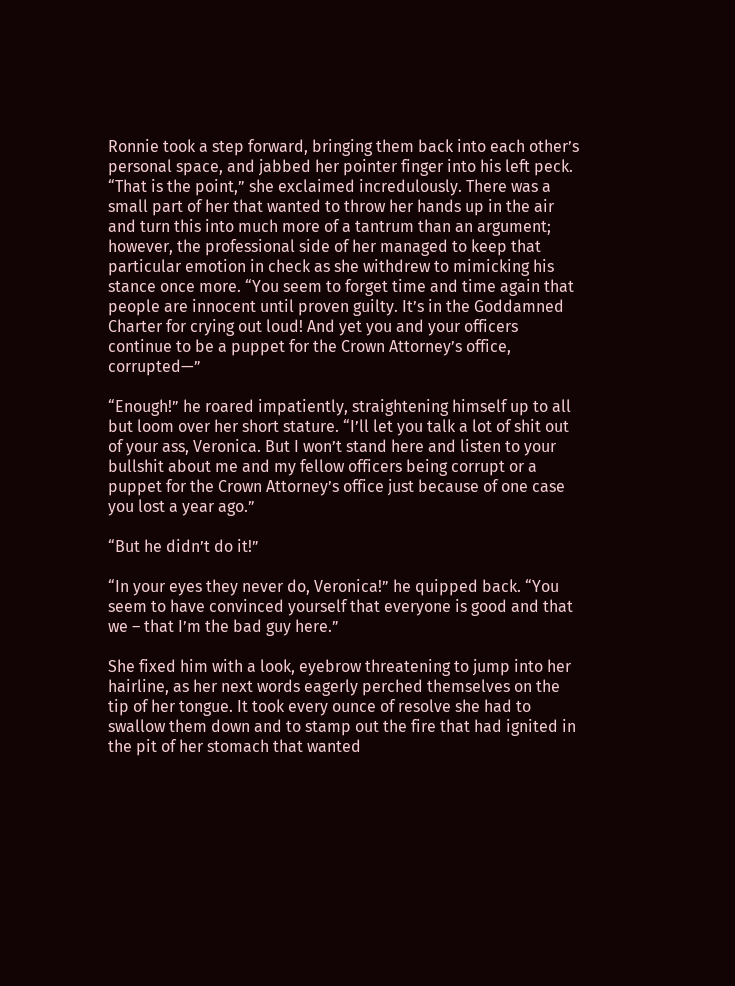Ronnie took a step forward, bringing them back into each other’s personal space, and jabbed her pointer finger into his left peck. “That is the point,” she exclaimed incredulously. There was a small part of her that wanted to throw her hands up in the air and turn this into much more of a tantrum than an argument; however, the professional side of her managed to keep that particular emotion in check as she withdrew to mimicking his stance once more. “You seem to forget time and time again that people are innocent until proven guilty. It’s in the Goddamned Charter for crying out loud! And yet you and your officers continue to be a puppet for the Crown Attorney’s office, corrupted—”

“Enough!” he roared impatiently, straightening himself up to all but loom over her short stature. “I’ll let you talk a lot of shit out of your ass, Veronica. But I won’t stand here and listen to your bullshit about me and my fellow officers being corrupt or a puppet for the Crown Attorney’s office just because of one case you lost a year ago.”

“But he didn’t do it!”

“In your eyes they never do, Veronica!” he quipped back. “You seem to have convinced yourself that everyone is good and that we – that I’m the bad guy here.”

She fixed him with a look, eyebrow threatening to jump into her hairline, as her next words eagerly perched themselves on the tip of her tongue. It took every ounce of resolve she had to swallow them down and to stamp out the fire that had ignited in the pit of her stomach that wanted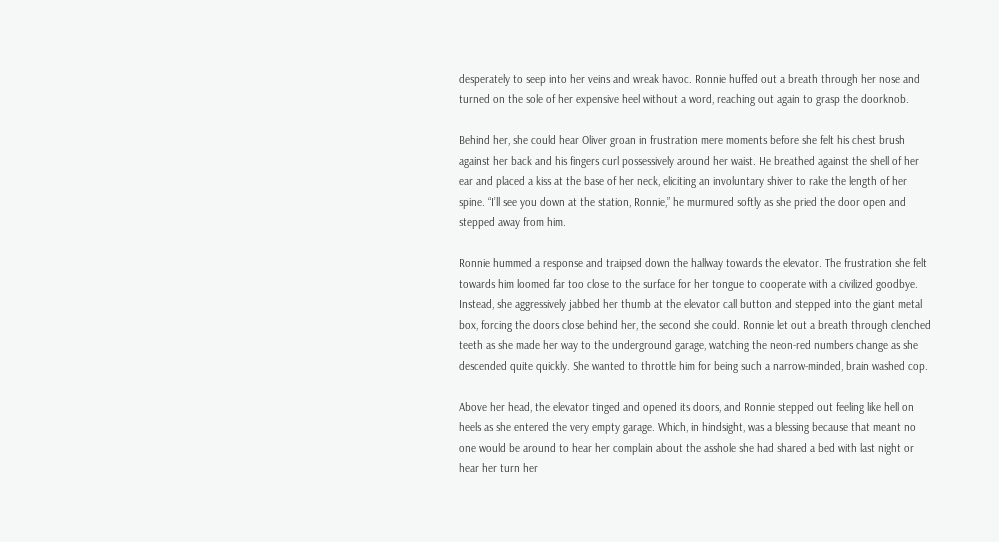desperately to seep into her veins and wreak havoc. Ronnie huffed out a breath through her nose and turned on the sole of her expensive heel without a word, reaching out again to grasp the doorknob.

Behind her, she could hear Oliver groan in frustration mere moments before she felt his chest brush against her back and his fingers curl possessively around her waist. He breathed against the shell of her ear and placed a kiss at the base of her neck, eliciting an involuntary shiver to rake the length of her spine. “I’ll see you down at the station, Ronnie,” he murmured softly as she pried the door open and stepped away from him.

Ronnie hummed a response and traipsed down the hallway towards the elevator. The frustration she felt towards him loomed far too close to the surface for her tongue to cooperate with a civilized goodbye. Instead, she aggressively jabbed her thumb at the elevator call button and stepped into the giant metal box, forcing the doors close behind her, the second she could. Ronnie let out a breath through clenched teeth as she made her way to the underground garage, watching the neon-red numbers change as she descended quite quickly. She wanted to throttle him for being such a narrow-minded, brain washed cop.

Above her head, the elevator tinged and opened its doors, and Ronnie stepped out feeling like hell on heels as she entered the very empty garage. Which, in hindsight, was a blessing because that meant no one would be around to hear her complain about the asshole she had shared a bed with last night or hear her turn her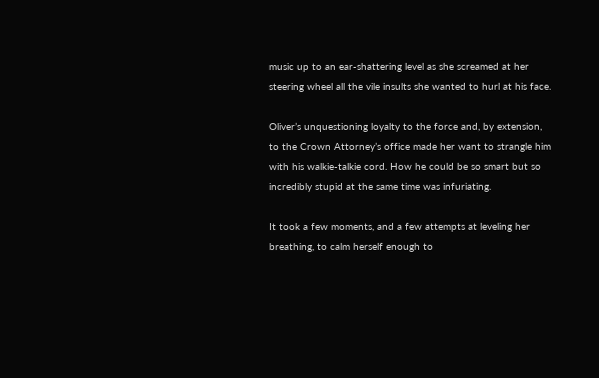music up to an ear-shattering level as she screamed at her steering wheel all the vile insults she wanted to hurl at his face.

Oliver’s unquestioning loyalty to the force and, by extension, to the Crown Attorney’s office made her want to strangle him with his walkie-talkie cord. How he could be so smart but so incredibly stupid at the same time was infuriating.

It took a few moments, and a few attempts at leveling her breathing, to calm herself enough to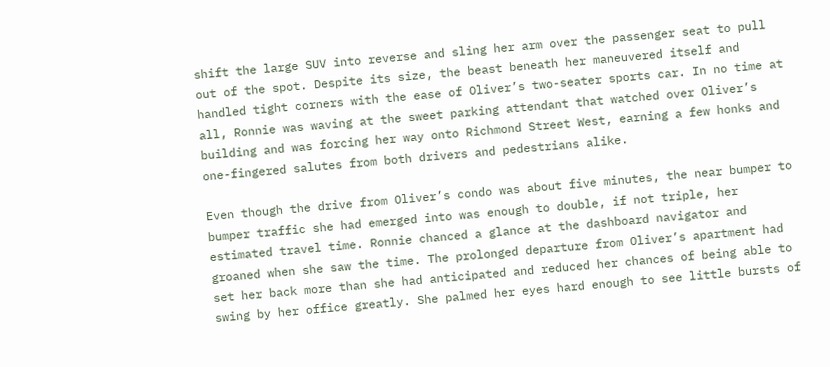shift the large SUV into reverse and sling her arm over the passenger seat to pull out of the spot. Despite its size, the beast beneath her maneuvered itself and handled tight corners with the ease of Oliver’s two-seater sports car. In no time at all, Ronnie was waving at the sweet parking attendant that watched over Oliver’s building and was forcing her way onto Richmond Street West, earning a few honks and one-fingered salutes from both drivers and pedestrians alike.

Even though the drive from Oliver’s condo was about five minutes, the near bumper to bumper traffic she had emerged into was enough to double, if not triple, her estimated travel time. Ronnie chanced a glance at the dashboard navigator and groaned when she saw the time. The prolonged departure from Oliver’s apartment had set her back more than she had anticipated and reduced her chances of being able to swing by her office greatly. She palmed her eyes hard enough to see little bursts of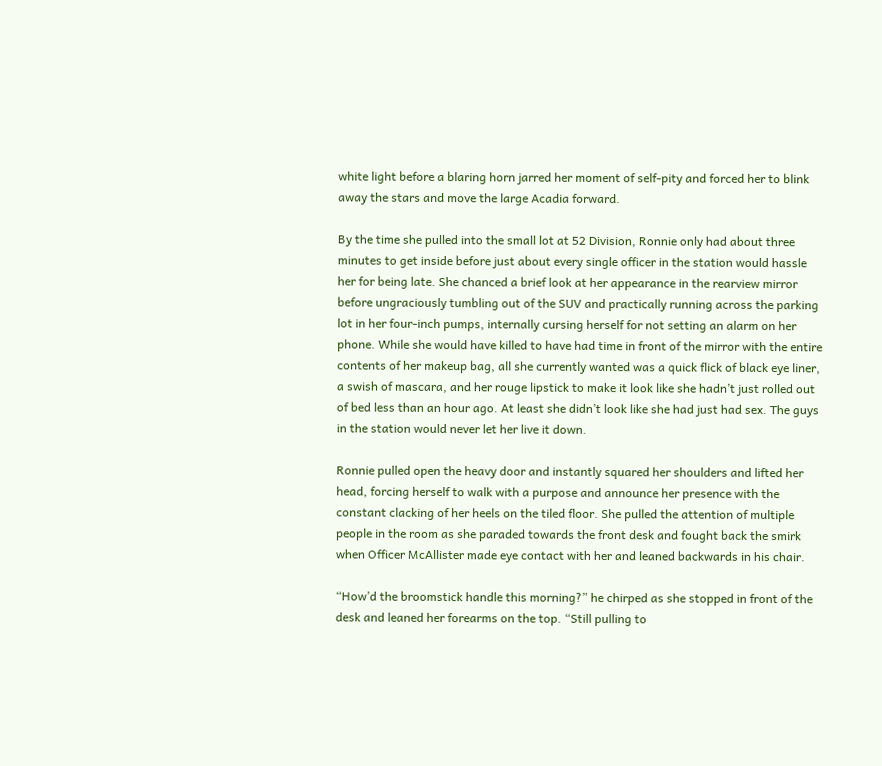white light before a blaring horn jarred her moment of self-pity and forced her to blink away the stars and move the large Acadia forward.

By the time she pulled into the small lot at 52 Division, Ronnie only had about three minutes to get inside before just about every single officer in the station would hassle her for being late. She chanced a brief look at her appearance in the rearview mirror before ungraciously tumbling out of the SUV and practically running across the parking lot in her four-inch pumps, internally cursing herself for not setting an alarm on her phone. While she would have killed to have had time in front of the mirror with the entire contents of her makeup bag, all she currently wanted was a quick flick of black eye liner, a swish of mascara, and her rouge lipstick to make it look like she hadn’t just rolled out of bed less than an hour ago. At least she didn’t look like she had just had sex. The guys in the station would never let her live it down.

Ronnie pulled open the heavy door and instantly squared her shoulders and lifted her head, forcing herself to walk with a purpose and announce her presence with the constant clacking of her heels on the tiled floor. She pulled the attention of multiple people in the room as she paraded towards the front desk and fought back the smirk when Officer McAllister made eye contact with her and leaned backwards in his chair.

“How’d the broomstick handle this morning?” he chirped as she stopped in front of the desk and leaned her forearms on the top. “Still pulling to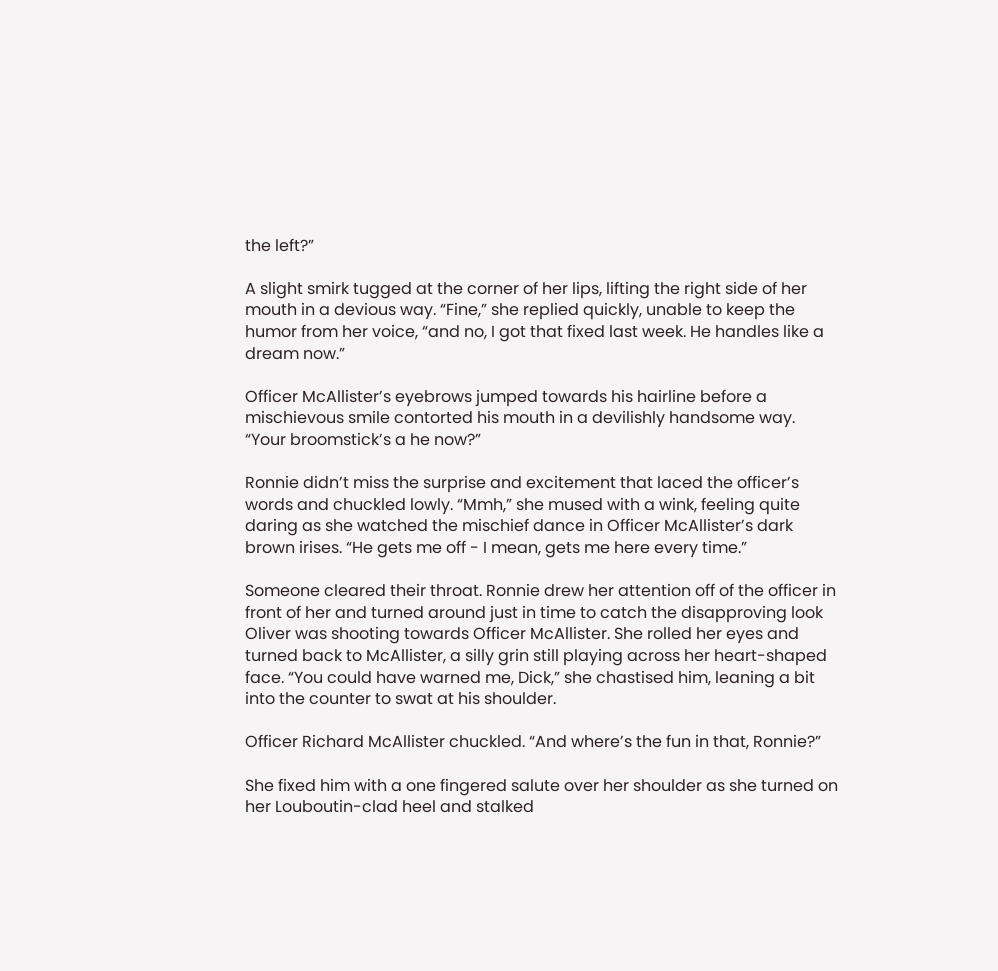the left?”

A slight smirk tugged at the corner of her lips, lifting the right side of her mouth in a devious way. “Fine,” she replied quickly, unable to keep the humor from her voice, “and no, I got that fixed last week. He handles like a dream now.”

Officer McAllister’s eyebrows jumped towards his hairline before a mischievous smile contorted his mouth in a devilishly handsome way. “Your broomstick’s a he now?”

Ronnie didn’t miss the surprise and excitement that laced the officer’s words and chuckled lowly. “Mmh,” she mused with a wink, feeling quite daring as she watched the mischief dance in Officer McAllister’s dark brown irises. “He gets me off - I mean, gets me here every time.”

Someone cleared their throat. Ronnie drew her attention off of the officer in front of her and turned around just in time to catch the disapproving look Oliver was shooting towards Officer McAllister. She rolled her eyes and turned back to McAllister, a silly grin still playing across her heart-shaped face. “You could have warned me, Dick,” she chastised him, leaning a bit into the counter to swat at his shoulder.

Officer Richard McAllister chuckled. “And where’s the fun in that, Ronnie?”

She fixed him with a one fingered salute over her shoulder as she turned on her Louboutin-clad heel and stalked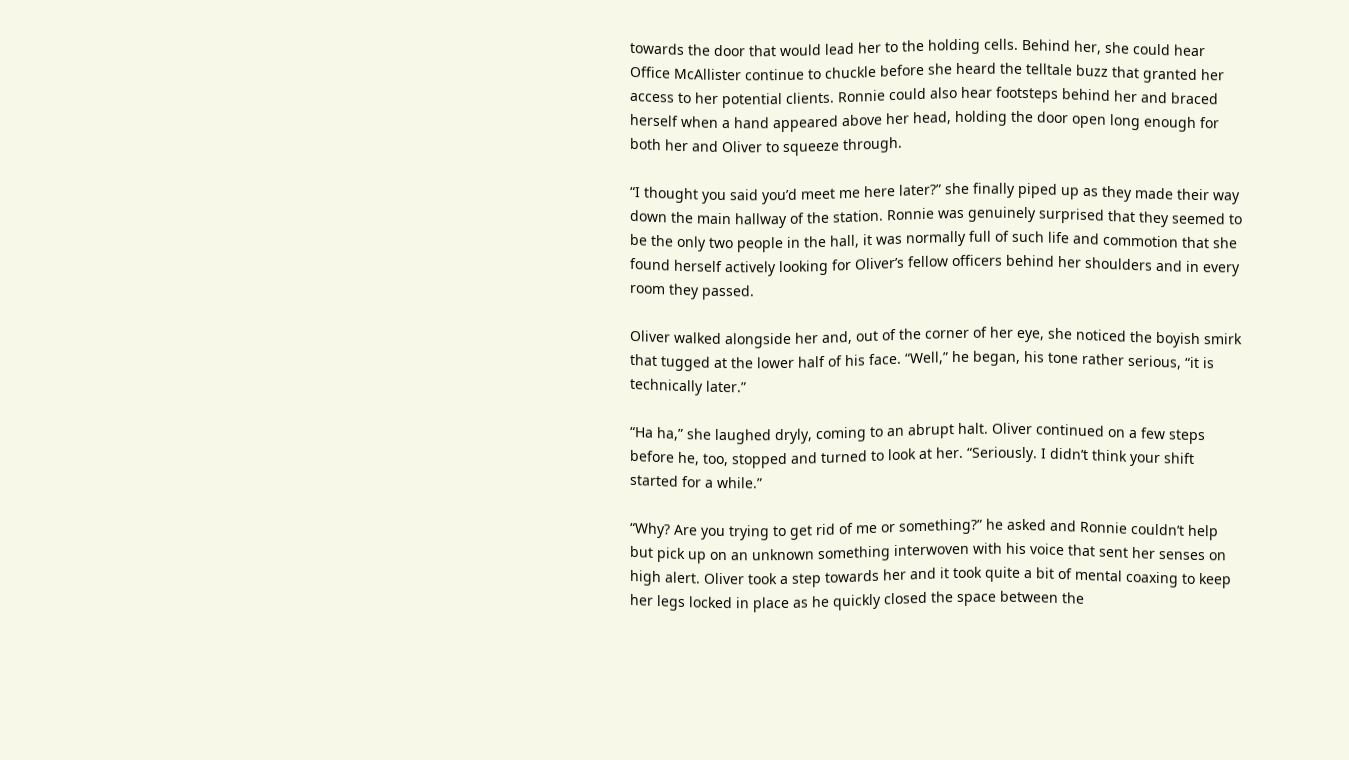towards the door that would lead her to the holding cells. Behind her, she could hear Office McAllister continue to chuckle before she heard the telltale buzz that granted her access to her potential clients. Ronnie could also hear footsteps behind her and braced herself when a hand appeared above her head, holding the door open long enough for both her and Oliver to squeeze through.

“I thought you said you’d meet me here later?” she finally piped up as they made their way down the main hallway of the station. Ronnie was genuinely surprised that they seemed to be the only two people in the hall, it was normally full of such life and commotion that she found herself actively looking for Oliver’s fellow officers behind her shoulders and in every room they passed.

Oliver walked alongside her and, out of the corner of her eye, she noticed the boyish smirk that tugged at the lower half of his face. “Well,” he began, his tone rather serious, “it is technically later.”

“Ha ha,” she laughed dryly, coming to an abrupt halt. Oliver continued on a few steps before he, too, stopped and turned to look at her. “Seriously. I didn’t think your shift started for a while.”

“Why? Are you trying to get rid of me or something?” he asked and Ronnie couldn’t help but pick up on an unknown something interwoven with his voice that sent her senses on high alert. Oliver took a step towards her and it took quite a bit of mental coaxing to keep her legs locked in place as he quickly closed the space between the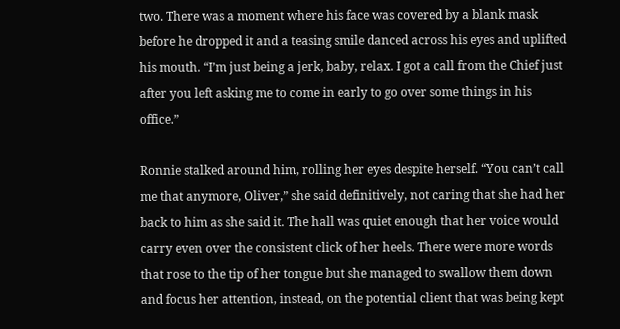two. There was a moment where his face was covered by a blank mask before he dropped it and a teasing smile danced across his eyes and uplifted his mouth. “I’m just being a jerk, baby, relax. I got a call from the Chief just after you left asking me to come in early to go over some things in his office.”

Ronnie stalked around him, rolling her eyes despite herself. “You can’t call me that anymore, Oliver,” she said definitively, not caring that she had her back to him as she said it. The hall was quiet enough that her voice would carry even over the consistent click of her heels. There were more words that rose to the tip of her tongue but she managed to swallow them down and focus her attention, instead, on the potential client that was being kept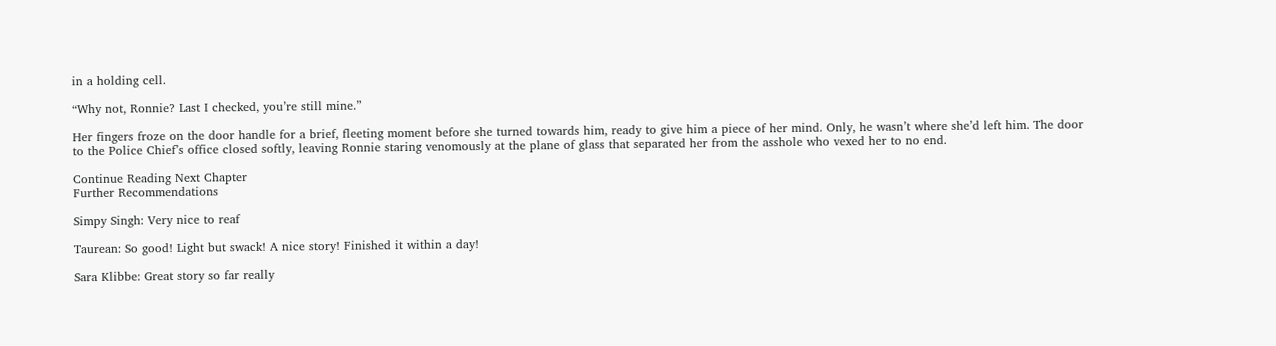in a holding cell.

“Why not, Ronnie? Last I checked, you’re still mine.”

Her fingers froze on the door handle for a brief, fleeting moment before she turned towards him, ready to give him a piece of her mind. Only, he wasn’t where she’d left him. The door to the Police Chief’s office closed softly, leaving Ronnie staring venomously at the plane of glass that separated her from the asshole who vexed her to no end.

Continue Reading Next Chapter
Further Recommendations

Simpy Singh: Very nice to reaf

Taurean: So good! Light but swack! A nice story! Finished it within a day!

Sara Klibbe: Great story so far really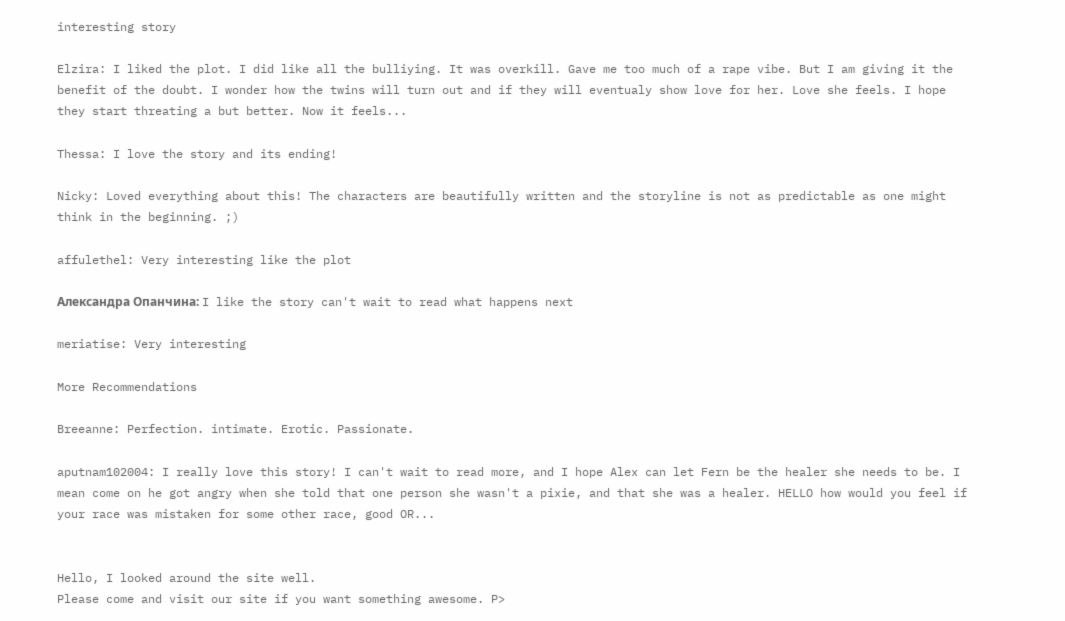interesting story

Elzira: I liked the plot. I did like all the bulliying. It was overkill. Gave me too much of a rape vibe. But I am giving it the benefit of the doubt. I wonder how the twins will turn out and if they will eventualy show love for her. Love she feels. I hope they start threating a but better. Now it feels...

Thessa: I love the story and its ending!

Nicky: Loved everything about this! The characters are beautifully written and the storyline is not as predictable as one might think in the beginning. ;)

affulethel: Very interesting like the plot

Александра Опанчина: I like the story can't wait to read what happens next

meriatise: Very interesting

More Recommendations

Breeanne: Perfection. intimate. Erotic. Passionate.

aputnam102004: I really love this story! I can't wait to read more, and I hope Alex can let Fern be the healer she needs to be. I mean come on he got angry when she told that one person she wasn't a pixie, and that she was a healer. HELLO how would you feel if your race was mistaken for some other race, good OR...


Hello, I looked around the site well.
Please come and visit our site if you want something awesome. P>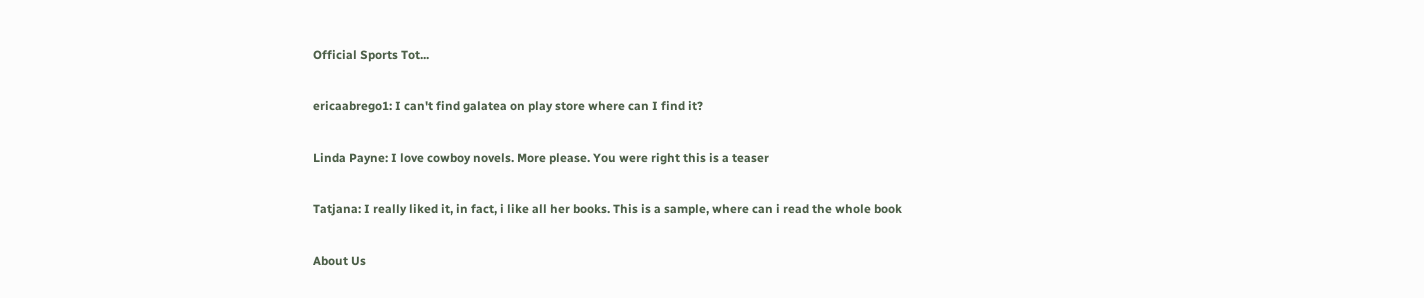Official Sports Tot...

ericaabrego1: I can't find galatea on play store where can I find it?

Linda Payne: I love cowboy novels. More please. You were right this is a teaser

Tatjana: I really liked it, in fact, i like all her books. This is a sample, where can i read the whole book

About Us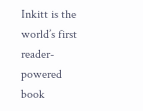Inkitt is the world’s first reader-powered book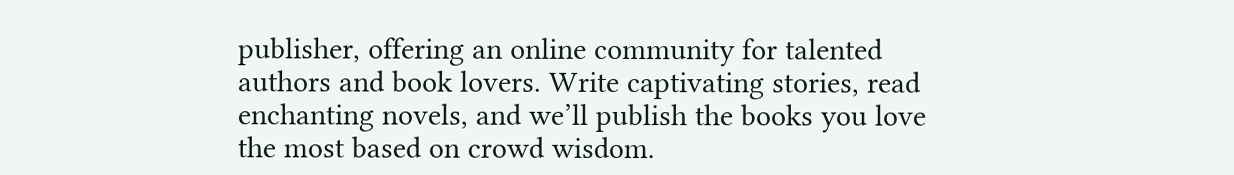publisher, offering an online community for talented authors and book lovers. Write captivating stories, read enchanting novels, and we’ll publish the books you love the most based on crowd wisdom.